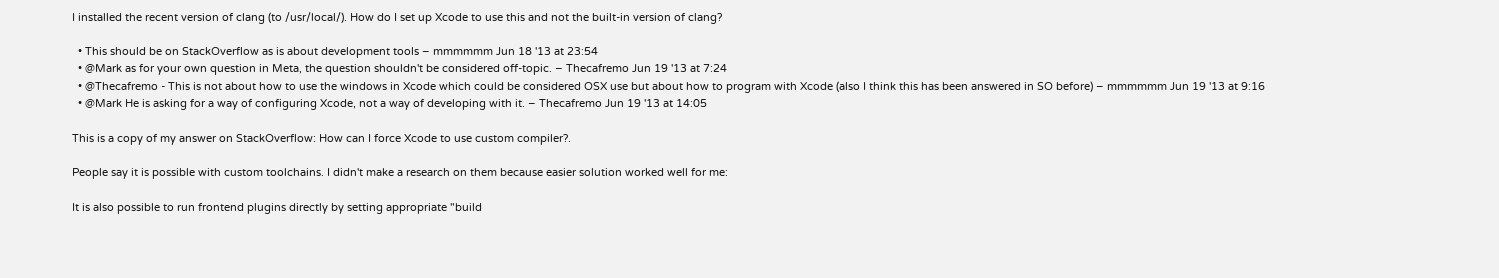I installed the recent version of clang (to /usr/local/). How do I set up Xcode to use this and not the built-in version of clang?

  • This should be on StackOverflow as is about development tools – mmmmmm Jun 18 '13 at 23:54
  • @Mark as for your own question in Meta, the question shouldn't be considered off-topic. – Thecafremo Jun 19 '13 at 7:24
  • @Thecafremo - This is not about how to use the windows in Xcode which could be considered OSX use but about how to program with Xcode (also I think this has been answered in SO before) – mmmmmm Jun 19 '13 at 9:16
  • @Mark He is asking for a way of configuring Xcode, not a way of developing with it. – Thecafremo Jun 19 '13 at 14:05

This is a copy of my answer on StackOverflow: How can I force Xcode to use custom compiler?.

People say it is possible with custom toolchains. I didn't make a research on them because easier solution worked well for me:

It is also possible to run frontend plugins directly by setting appropriate "build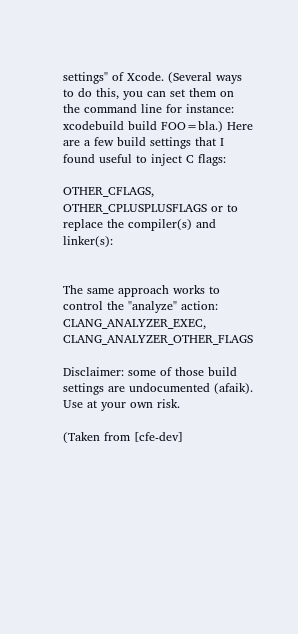settings" of Xcode. (Several ways to do this, you can set them on the command line for instance: xcodebuild build FOO=bla.) Here are a few build settings that I found useful to inject C flags:

OTHER_CFLAGS, OTHER_CPLUSPLUSFLAGS or to replace the compiler(s) and linker(s):


The same approach works to control the "analyze" action: CLANG_ANALYZER_EXEC, CLANG_ANALYZER_OTHER_FLAGS

Disclaimer: some of those build settings are undocumented (afaik). Use at your own risk.

(Taken from [cfe-dev]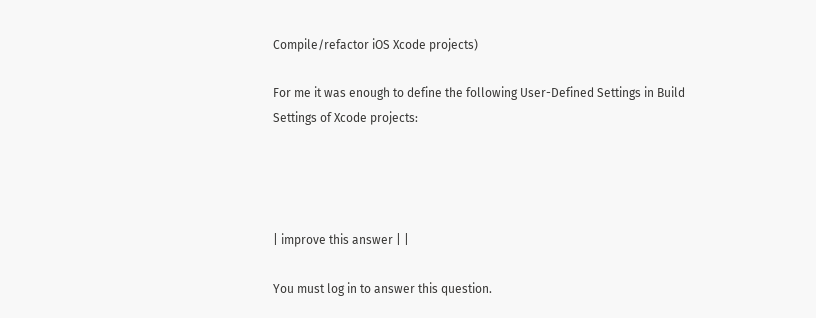Compile/refactor iOS Xcode projects)

For me it was enough to define the following User-Defined Settings in Build Settings of Xcode projects:




| improve this answer | |

You must log in to answer this question.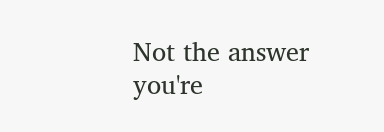Not the answer you're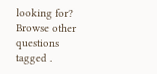looking for? Browse other questions tagged .